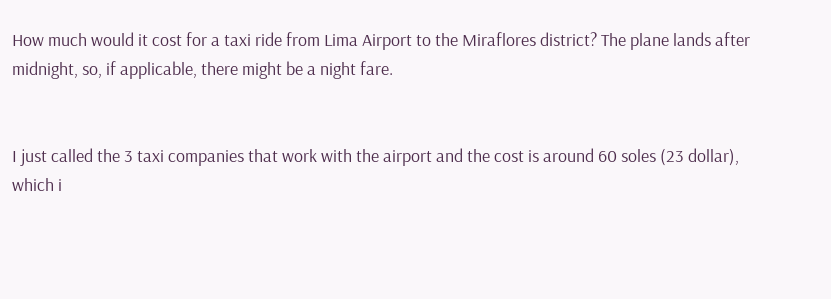How much would it cost for a taxi ride from Lima Airport to the Miraflores district? The plane lands after midnight, so, if applicable, there might be a night fare.


I just called the 3 taxi companies that work with the airport and the cost is around 60 soles (23 dollar), which i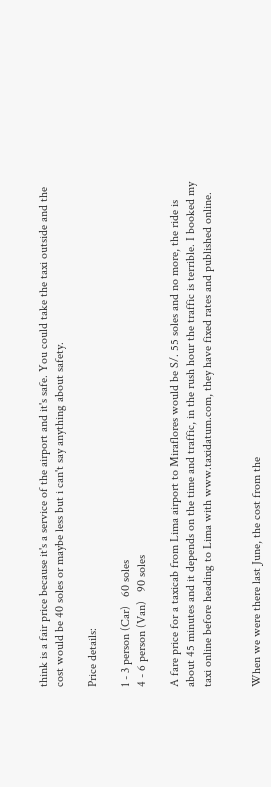think is a fair price because it's a service of the airport and it's safe. You could take the taxi outside and the cost would be 40 soles or maybe less but i can't say anything about safety.

Price details:

1 - 3 person (Car)   60 soles
4 - 6 person (Van)   90 soles

A fare price for a taxicab from Lima airport to Miraflores would be S/. 55 soles and no more, the ride is about 45 minutes and it depends on the time and traffic, in the rush hour the traffic is terrible. I booked my taxi online before heading to Lima with www.taxidatum.com, they have fixed rates and published online.


When we were there last June, the cost from the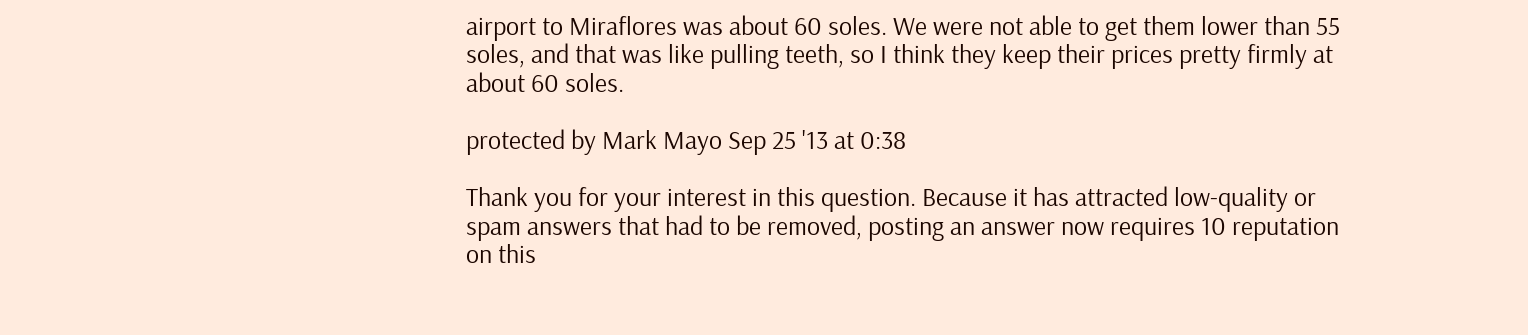airport to Miraflores was about 60 soles. We were not able to get them lower than 55 soles, and that was like pulling teeth, so I think they keep their prices pretty firmly at about 60 soles.

protected by Mark Mayo Sep 25 '13 at 0:38

Thank you for your interest in this question. Because it has attracted low-quality or spam answers that had to be removed, posting an answer now requires 10 reputation on this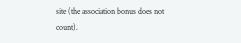site (the association bonus does not count).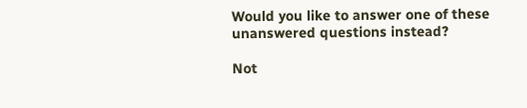Would you like to answer one of these unanswered questions instead?

Not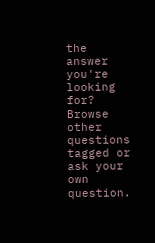the answer you're looking for? Browse other questions tagged or ask your own question.